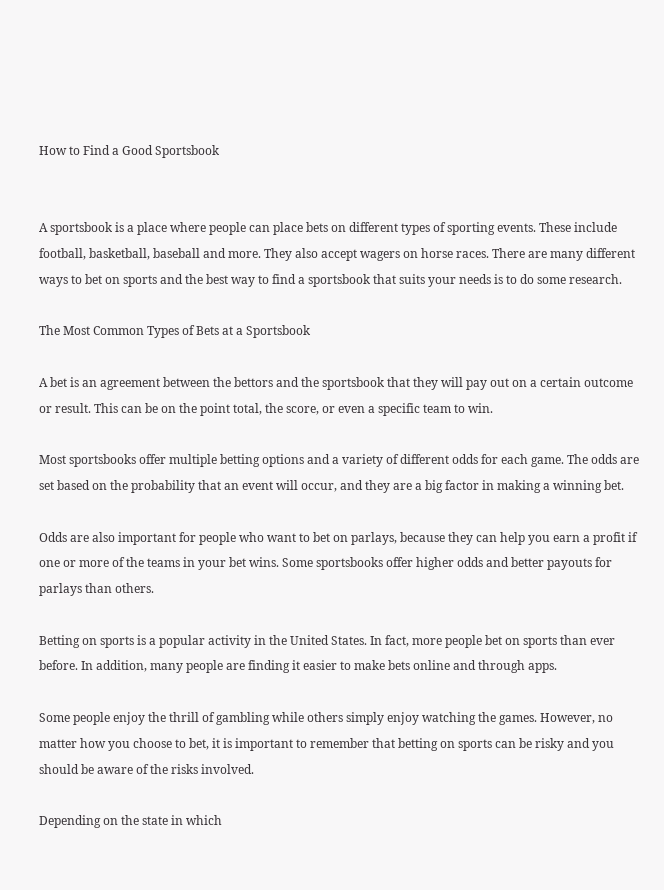How to Find a Good Sportsbook


A sportsbook is a place where people can place bets on different types of sporting events. These include football, basketball, baseball and more. They also accept wagers on horse races. There are many different ways to bet on sports and the best way to find a sportsbook that suits your needs is to do some research.

The Most Common Types of Bets at a Sportsbook

A bet is an agreement between the bettors and the sportsbook that they will pay out on a certain outcome or result. This can be on the point total, the score, or even a specific team to win.

Most sportsbooks offer multiple betting options and a variety of different odds for each game. The odds are set based on the probability that an event will occur, and they are a big factor in making a winning bet.

Odds are also important for people who want to bet on parlays, because they can help you earn a profit if one or more of the teams in your bet wins. Some sportsbooks offer higher odds and better payouts for parlays than others.

Betting on sports is a popular activity in the United States. In fact, more people bet on sports than ever before. In addition, many people are finding it easier to make bets online and through apps.

Some people enjoy the thrill of gambling while others simply enjoy watching the games. However, no matter how you choose to bet, it is important to remember that betting on sports can be risky and you should be aware of the risks involved.

Depending on the state in which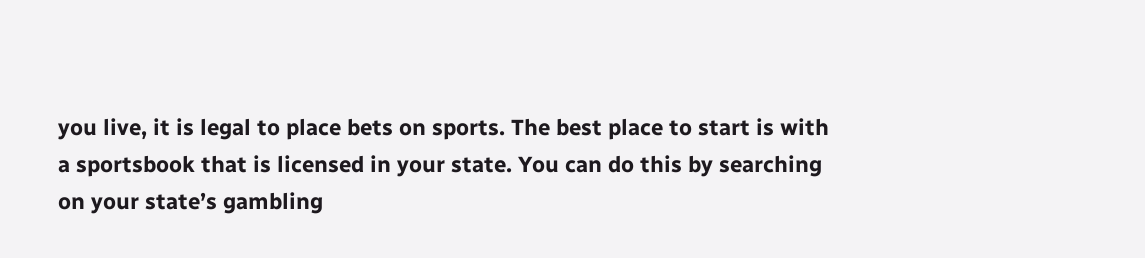you live, it is legal to place bets on sports. The best place to start is with a sportsbook that is licensed in your state. You can do this by searching on your state’s gambling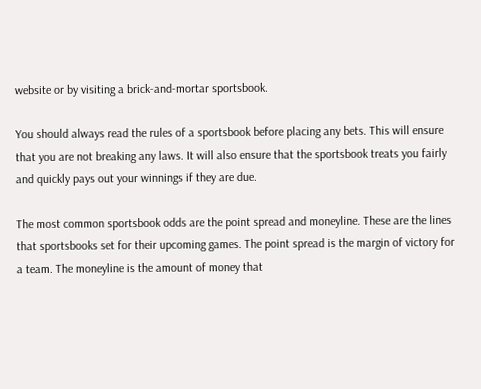website or by visiting a brick-and-mortar sportsbook.

You should always read the rules of a sportsbook before placing any bets. This will ensure that you are not breaking any laws. It will also ensure that the sportsbook treats you fairly and quickly pays out your winnings if they are due.

The most common sportsbook odds are the point spread and moneyline. These are the lines that sportsbooks set for their upcoming games. The point spread is the margin of victory for a team. The moneyline is the amount of money that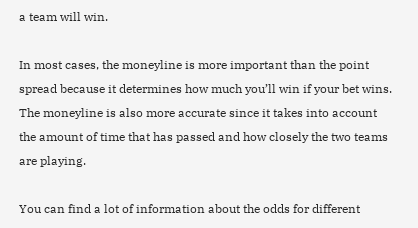a team will win.

In most cases, the moneyline is more important than the point spread because it determines how much you’ll win if your bet wins. The moneyline is also more accurate since it takes into account the amount of time that has passed and how closely the two teams are playing.

You can find a lot of information about the odds for different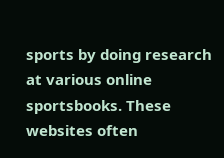sports by doing research at various online sportsbooks. These websites often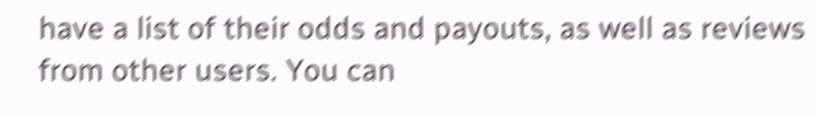have a list of their odds and payouts, as well as reviews from other users. You can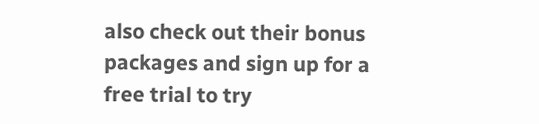also check out their bonus packages and sign up for a free trial to try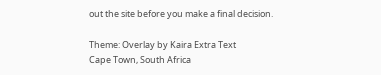out the site before you make a final decision.

Theme: Overlay by Kaira Extra Text
Cape Town, South Africa